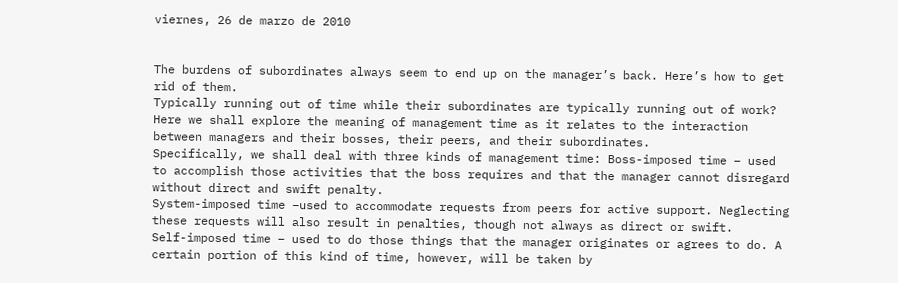viernes, 26 de marzo de 2010


The burdens of subordinates always seem to end up on the manager’s back. Here’s how to get rid of them.
Typically running out of time while their subordinates are typically running out of work? Here we shall explore the meaning of management time as it relates to the interaction between managers and their bosses, their peers, and their subordinates.
Specifically, we shall deal with three kinds of management time: Boss-imposed time – used to accomplish those activities that the boss requires and that the manager cannot disregard without direct and swift penalty.
System-imposed time –used to accommodate requests from peers for active support. Neglecting these requests will also result in penalties, though not always as direct or swift.
Self-imposed time – used to do those things that the manager originates or agrees to do. A certain portion of this kind of time, however, will be taken by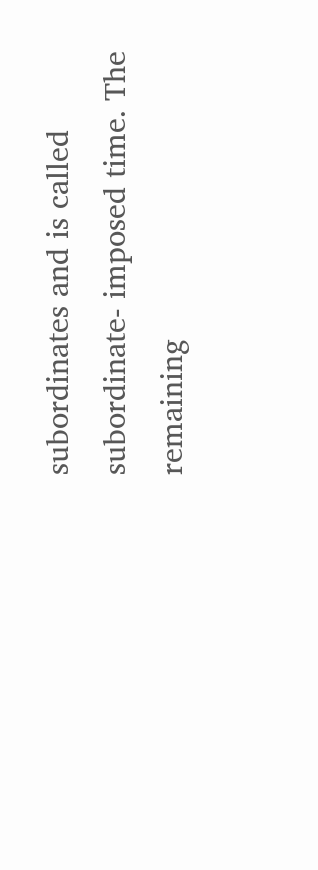subordinates and is called subordinate- imposed time. The remaining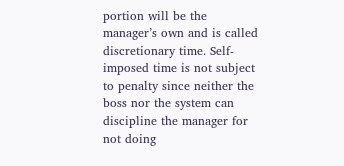portion will be the manager’s own and is called discretionary time. Self-imposed time is not subject to penalty since neither the boss nor the system can discipline the manager for not doing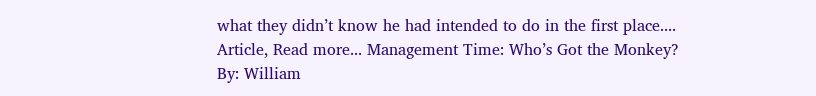what they didn’t know he had intended to do in the first place....
Article, Read more... Management Time: Who’s Got the Monkey?
By: William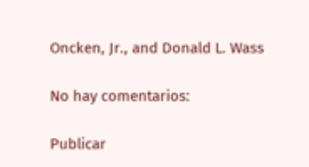Oncken, Jr., and Donald L. Wass

No hay comentarios:

Publicar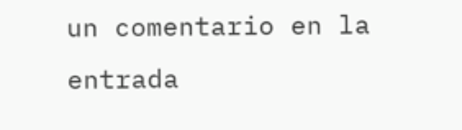un comentario en la entrada